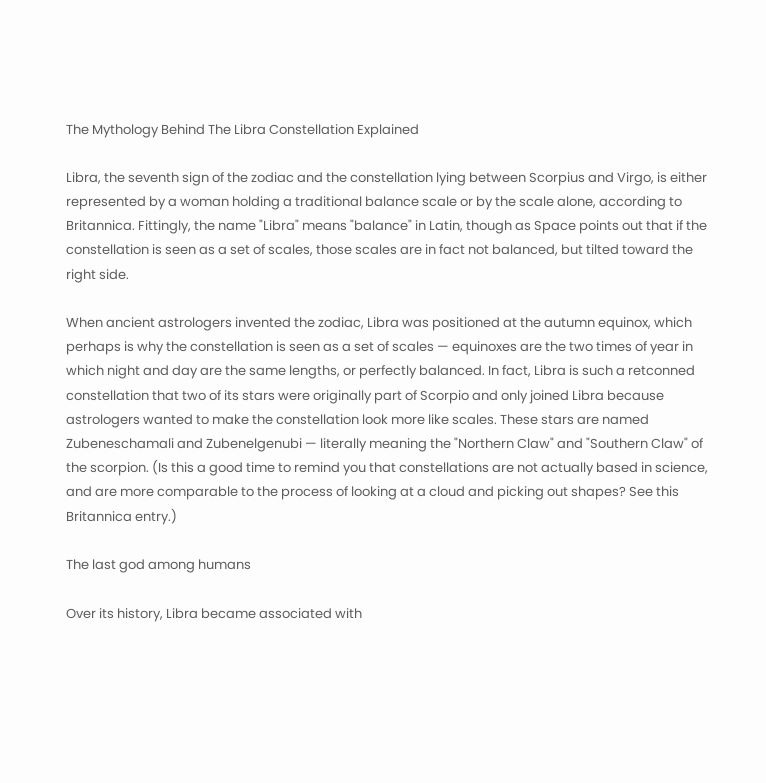The Mythology Behind The Libra Constellation Explained

Libra, the seventh sign of the zodiac and the constellation lying between Scorpius and Virgo, is either represented by a woman holding a traditional balance scale or by the scale alone, according to Britannica. Fittingly, the name "Libra" means "balance" in Latin, though as Space points out that if the constellation is seen as a set of scales, those scales are in fact not balanced, but tilted toward the right side.

When ancient astrologers invented the zodiac, Libra was positioned at the autumn equinox, which perhaps is why the constellation is seen as a set of scales — equinoxes are the two times of year in which night and day are the same lengths, or perfectly balanced. In fact, Libra is such a retconned constellation that two of its stars were originally part of Scorpio and only joined Libra because astrologers wanted to make the constellation look more like scales. These stars are named Zubeneschamali and Zubenelgenubi — literally meaning the "Northern Claw" and "Southern Claw" of the scorpion. (Is this a good time to remind you that constellations are not actually based in science, and are more comparable to the process of looking at a cloud and picking out shapes? See this Britannica entry.)

The last god among humans

Over its history, Libra became associated with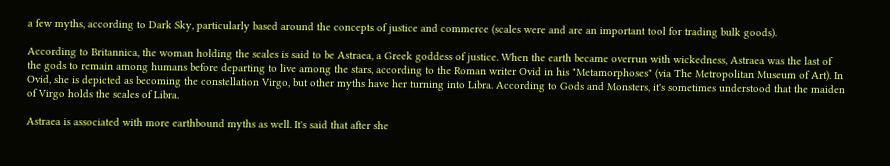a few myths, according to Dark Sky, particularly based around the concepts of justice and commerce (scales were and are an important tool for trading bulk goods).

According to Britannica, the woman holding the scales is said to be Astraea, a Greek goddess of justice. When the earth became overrun with wickedness, Astraea was the last of the gods to remain among humans before departing to live among the stars, according to the Roman writer Ovid in his "Metamorphoses" (via The Metropolitan Museum of Art). In Ovid, she is depicted as becoming the constellation Virgo, but other myths have her turning into Libra. According to Gods and Monsters, it's sometimes understood that the maiden of Virgo holds the scales of Libra.

Astraea is associated with more earthbound myths as well. It's said that after she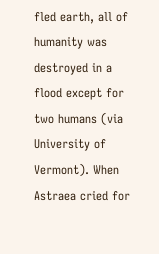fled earth, all of humanity was destroyed in a flood except for two humans (via University of Vermont). When Astraea cried for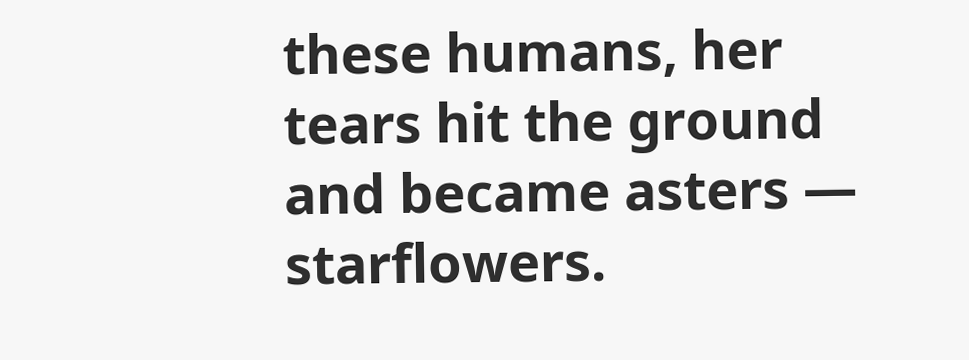these humans, her tears hit the ground and became asters — starflowers.